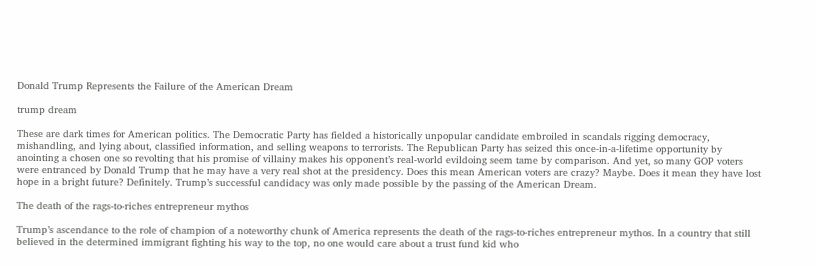Donald Trump Represents the Failure of the American Dream

trump dream

These are dark times for American politics. The Democratic Party has fielded a historically unpopular candidate embroiled in scandals rigging democracy, mishandling, and lying about, classified information, and selling weapons to terrorists. The Republican Party has seized this once-in-a-lifetime opportunity by anointing a chosen one so revolting that his promise of villainy makes his opponent’s real-world evildoing seem tame by comparison. And yet, so many GOP voters were entranced by Donald Trump that he may have a very real shot at the presidency. Does this mean American voters are crazy? Maybe. Does it mean they have lost hope in a bright future? Definitely. Trump’s successful candidacy was only made possible by the passing of the American Dream.

The death of the rags-to-riches entrepreneur mythos

Trump’s ascendance to the role of champion of a noteworthy chunk of America represents the death of the rags-to-riches entrepreneur mythos. In a country that still believed in the determined immigrant fighting his way to the top, no one would care about a trust fund kid who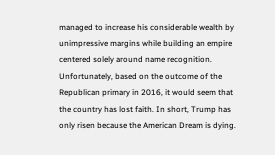managed to increase his considerable wealth by unimpressive margins while building an empire centered solely around name recognition. Unfortunately, based on the outcome of the Republican primary in 2016, it would seem that the country has lost faith. In short, Trump has only risen because the American Dream is dying.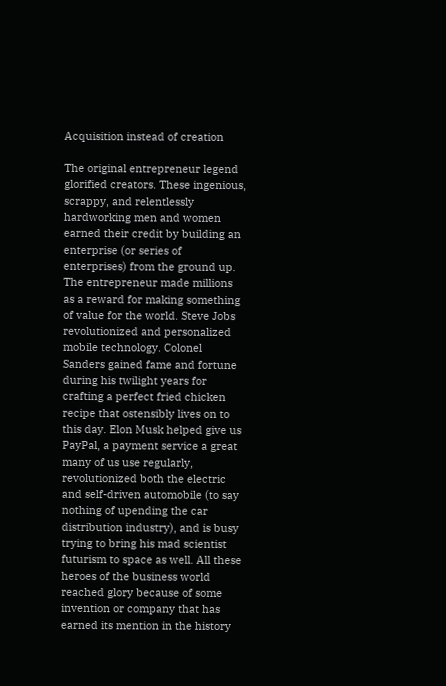Acquisition instead of creation

The original entrepreneur legend glorified creators. These ingenious, scrappy, and relentlessly hardworking men and women earned their credit by building an enterprise (or series of enterprises) from the ground up. The entrepreneur made millions as a reward for making something of value for the world. Steve Jobs revolutionized and personalized mobile technology. Colonel Sanders gained fame and fortune during his twilight years for crafting a perfect fried chicken recipe that ostensibly lives on to this day. Elon Musk helped give us PayPal, a payment service a great many of us use regularly, revolutionized both the electric and self-driven automobile (to say nothing of upending the car distribution industry), and is busy trying to bring his mad scientist futurism to space as well. All these heroes of the business world reached glory because of some invention or company that has earned its mention in the history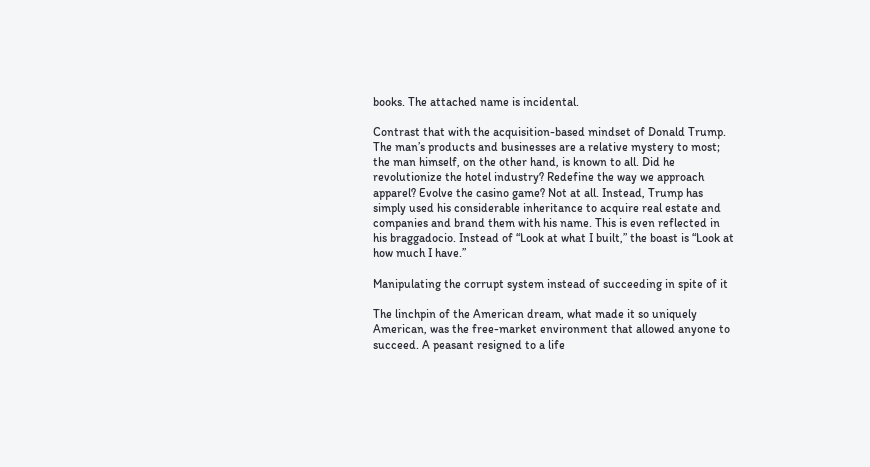books. The attached name is incidental.

Contrast that with the acquisition-based mindset of Donald Trump. The man’s products and businesses are a relative mystery to most; the man himself, on the other hand, is known to all. Did he revolutionize the hotel industry? Redefine the way we approach apparel? Evolve the casino game? Not at all. Instead, Trump has simply used his considerable inheritance to acquire real estate and companies and brand them with his name. This is even reflected in his braggadocio. Instead of “Look at what I built,” the boast is “Look at how much I have.”

Manipulating the corrupt system instead of succeeding in spite of it

The linchpin of the American dream, what made it so uniquely American, was the free-market environment that allowed anyone to succeed. A peasant resigned to a life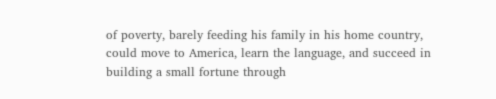of poverty, barely feeding his family in his home country, could move to America, learn the language, and succeed in building a small fortune through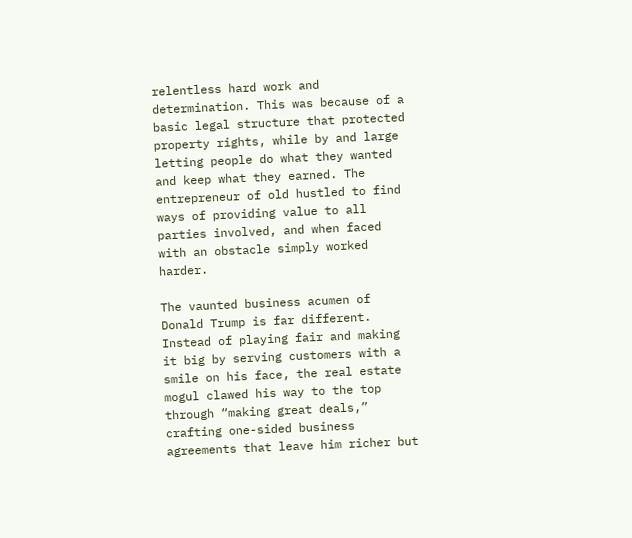relentless hard work and determination. This was because of a basic legal structure that protected property rights, while by and large letting people do what they wanted and keep what they earned. The entrepreneur of old hustled to find ways of providing value to all parties involved, and when faced with an obstacle simply worked harder.

The vaunted business acumen of Donald Trump is far different. Instead of playing fair and making it big by serving customers with a smile on his face, the real estate mogul clawed his way to the top through “making great deals,” crafting one-sided business agreements that leave him richer but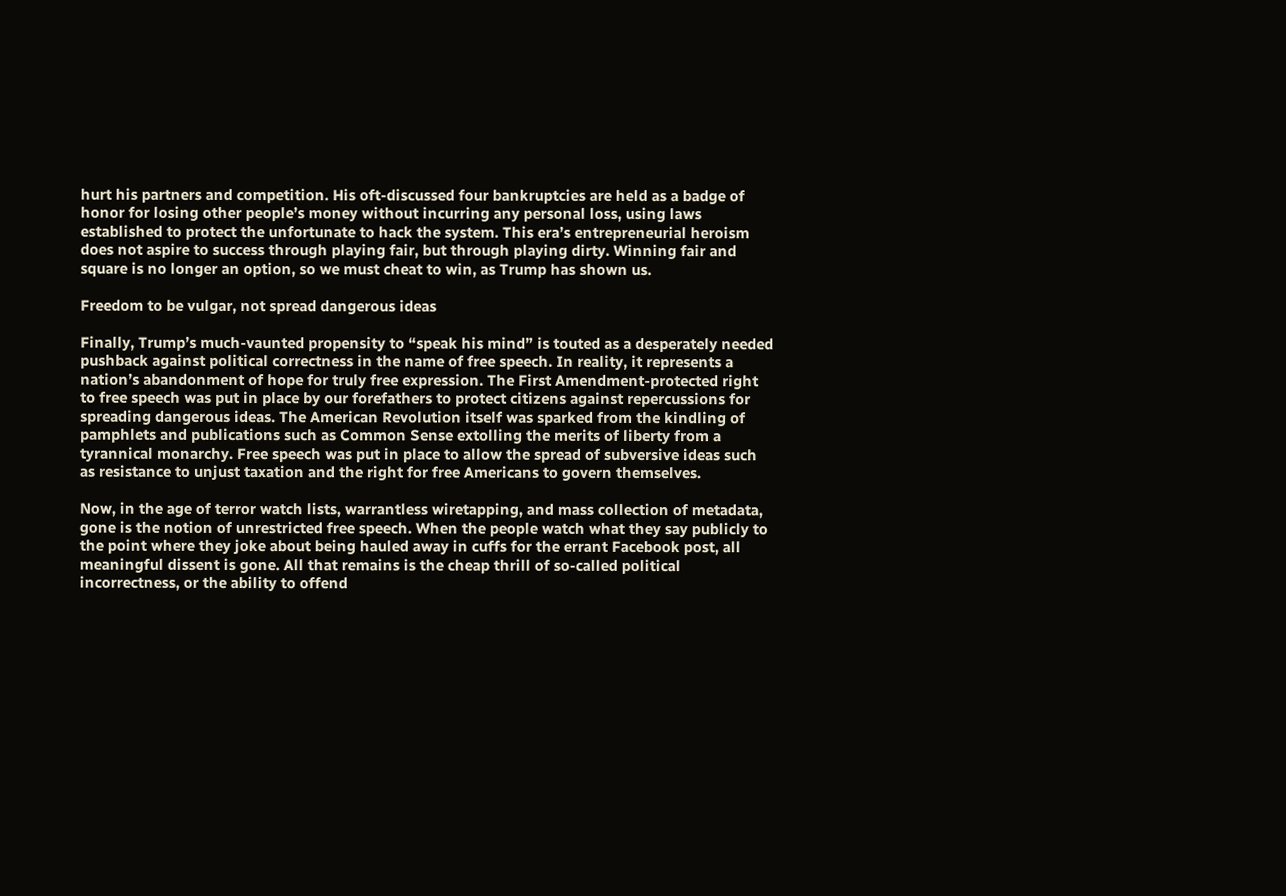hurt his partners and competition. His oft-discussed four bankruptcies are held as a badge of honor for losing other people’s money without incurring any personal loss, using laws established to protect the unfortunate to hack the system. This era’s entrepreneurial heroism does not aspire to success through playing fair, but through playing dirty. Winning fair and square is no longer an option, so we must cheat to win, as Trump has shown us.

Freedom to be vulgar, not spread dangerous ideas

Finally, Trump’s much-vaunted propensity to “speak his mind” is touted as a desperately needed pushback against political correctness in the name of free speech. In reality, it represents a nation’s abandonment of hope for truly free expression. The First Amendment-protected right to free speech was put in place by our forefathers to protect citizens against repercussions for spreading dangerous ideas. The American Revolution itself was sparked from the kindling of pamphlets and publications such as Common Sense extolling the merits of liberty from a tyrannical monarchy. Free speech was put in place to allow the spread of subversive ideas such as resistance to unjust taxation and the right for free Americans to govern themselves.

Now, in the age of terror watch lists, warrantless wiretapping, and mass collection of metadata, gone is the notion of unrestricted free speech. When the people watch what they say publicly to the point where they joke about being hauled away in cuffs for the errant Facebook post, all meaningful dissent is gone. All that remains is the cheap thrill of so-called political incorrectness, or the ability to offend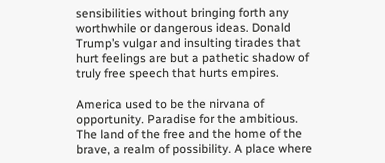sensibilities without bringing forth any worthwhile or dangerous ideas. Donald Trump’s vulgar and insulting tirades that hurt feelings are but a pathetic shadow of truly free speech that hurts empires.

America used to be the nirvana of opportunity. Paradise for the ambitious. The land of the free and the home of the brave, a realm of possibility. A place where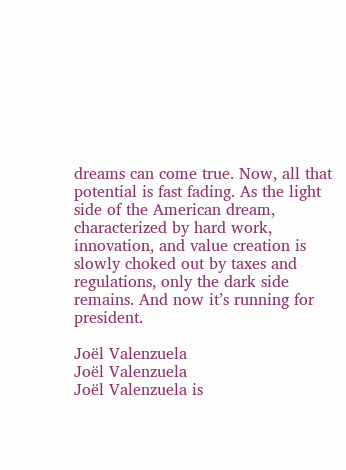dreams can come true. Now, all that potential is fast fading. As the light side of the American dream, characterized by hard work, innovation, and value creation is slowly choked out by taxes and regulations, only the dark side remains. And now it’s running for president.

Joël Valenzuela
Joël Valenzuela
Joël Valenzuela is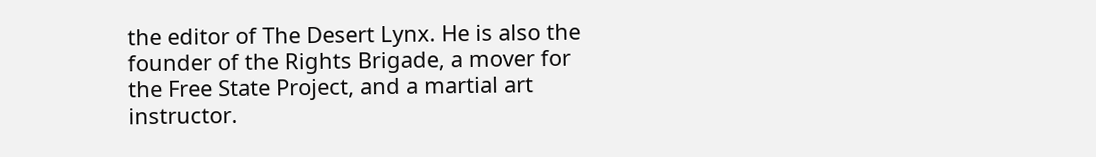the editor of The Desert Lynx. He is also the founder of the Rights Brigade, a mover for the Free State Project, and a martial art instructor.